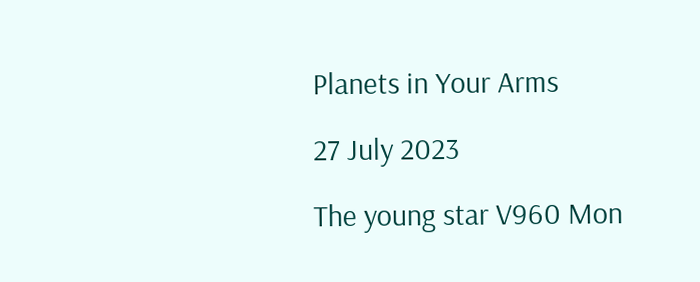Planets in Your Arms

27 July 2023

The young star V960 Mon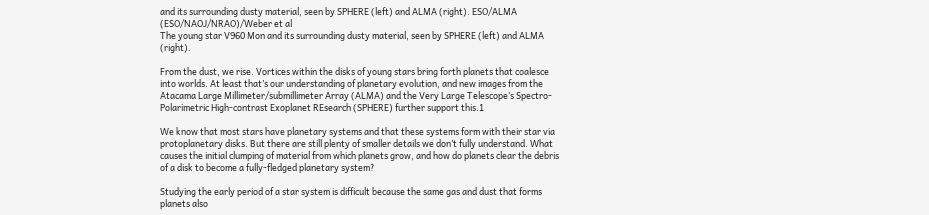and its surrounding dusty material, seen by SPHERE (left) and ALMA (right). ESO/ALMA (ESO/NAOJ/NRAO)/Weber et al
The young star V960 Mon and its surrounding dusty material, seen by SPHERE (left) and ALMA (right).

From the dust, we rise. Vortices within the disks of young stars bring forth planets that coalesce into worlds. At least that’s our understanding of planetary evolution, and new images from the Atacama Large Millimeter/submillimeter Array (ALMA) and the Very Large Telescope’s Spectro-Polarimetric High-contrast Exoplanet REsearch (SPHERE) further support this.1

We know that most stars have planetary systems and that these systems form with their star via protoplanetary disks. But there are still plenty of smaller details we don’t fully understand. What causes the initial clumping of material from which planets grow, and how do planets clear the debris of a disk to become a fully-fledged planetary system?

Studying the early period of a star system is difficult because the same gas and dust that forms planets also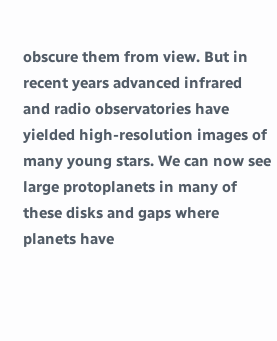obscure them from view. But in recent years advanced infrared and radio observatories have yielded high-resolution images of many young stars. We can now see large protoplanets in many of these disks and gaps where planets have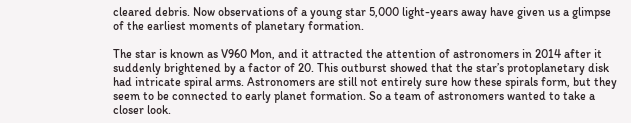cleared debris. Now observations of a young star 5,000 light-years away have given us a glimpse of the earliest moments of planetary formation.

The star is known as V960 Mon, and it attracted the attention of astronomers in 2014 after it suddenly brightened by a factor of 20. This outburst showed that the star’s protoplanetary disk had intricate spiral arms. Astronomers are still not entirely sure how these spirals form, but they seem to be connected to early planet formation. So a team of astronomers wanted to take a closer look.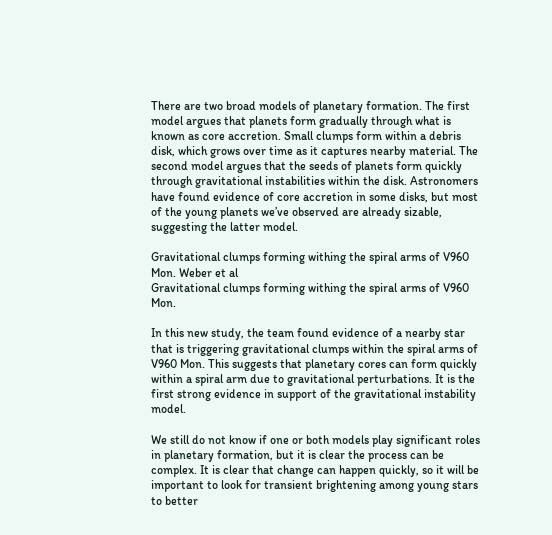There are two broad models of planetary formation. The first model argues that planets form gradually through what is known as core accretion. Small clumps form within a debris disk, which grows over time as it captures nearby material. The second model argues that the seeds of planets form quickly through gravitational instabilities within the disk. Astronomers have found evidence of core accretion in some disks, but most of the young planets we’ve observed are already sizable, suggesting the latter model.

Gravitational clumps forming withing the spiral arms of V960 Mon. Weber et al
Gravitational clumps forming withing the spiral arms of V960 Mon.

In this new study, the team found evidence of a nearby star that is triggering gravitational clumps within the spiral arms of V960 Mon. This suggests that planetary cores can form quickly within a spiral arm due to gravitational perturbations. It is the first strong evidence in support of the gravitational instability model.

We still do not know if one or both models play significant roles in planetary formation, but it is clear the process can be complex. It is clear that change can happen quickly, so it will be important to look for transient brightening among young stars to better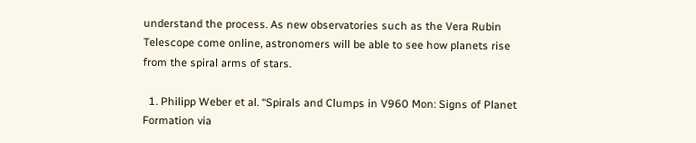understand the process. As new observatories such as the Vera Rubin Telescope come online, astronomers will be able to see how planets rise from the spiral arms of stars.

  1. Philipp Weber et al. “Spirals and Clumps in V960 Mon: Signs of Planet Formation via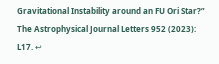Gravitational Instability around an FU Ori Star?” The Astrophysical Journal Letters 952 (2023): L17. ↩